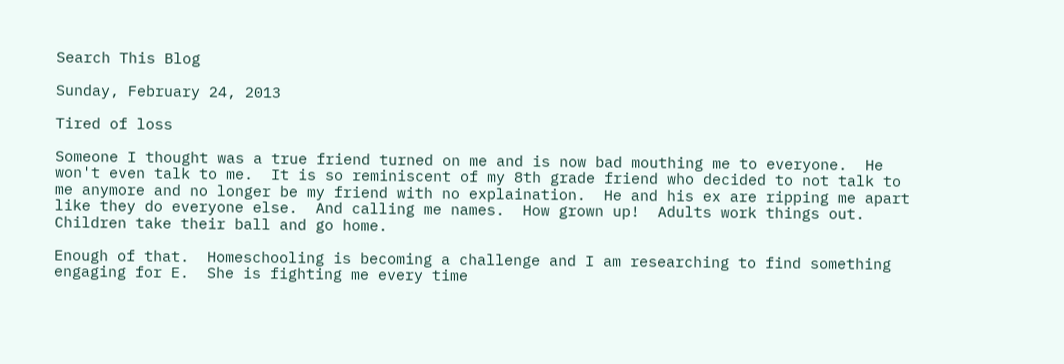Search This Blog

Sunday, February 24, 2013

Tired of loss

Someone I thought was a true friend turned on me and is now bad mouthing me to everyone.  He won't even talk to me.  It is so reminiscent of my 8th grade friend who decided to not talk to me anymore and no longer be my friend with no explaination.  He and his ex are ripping me apart like they do everyone else.  And calling me names.  How grown up!  Adults work things out.  Children take their ball and go home.

Enough of that.  Homeschooling is becoming a challenge and I am researching to find something engaging for E.  She is fighting me every time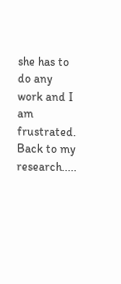she has to do any work and I am frustrated.  Back to my research.....